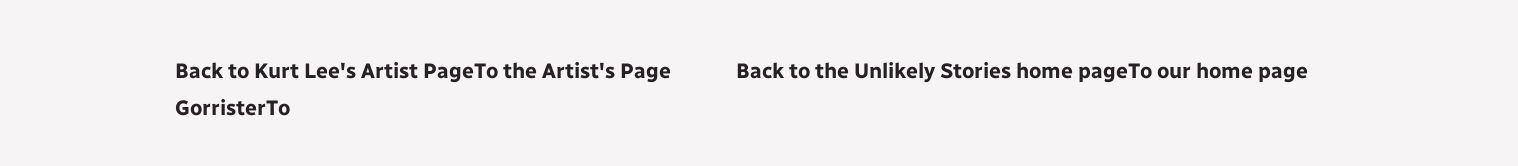Back to Kurt Lee's Artist PageTo the Artist's Page             Back to the Unlikely Stories home pageTo our home page
GorristerTo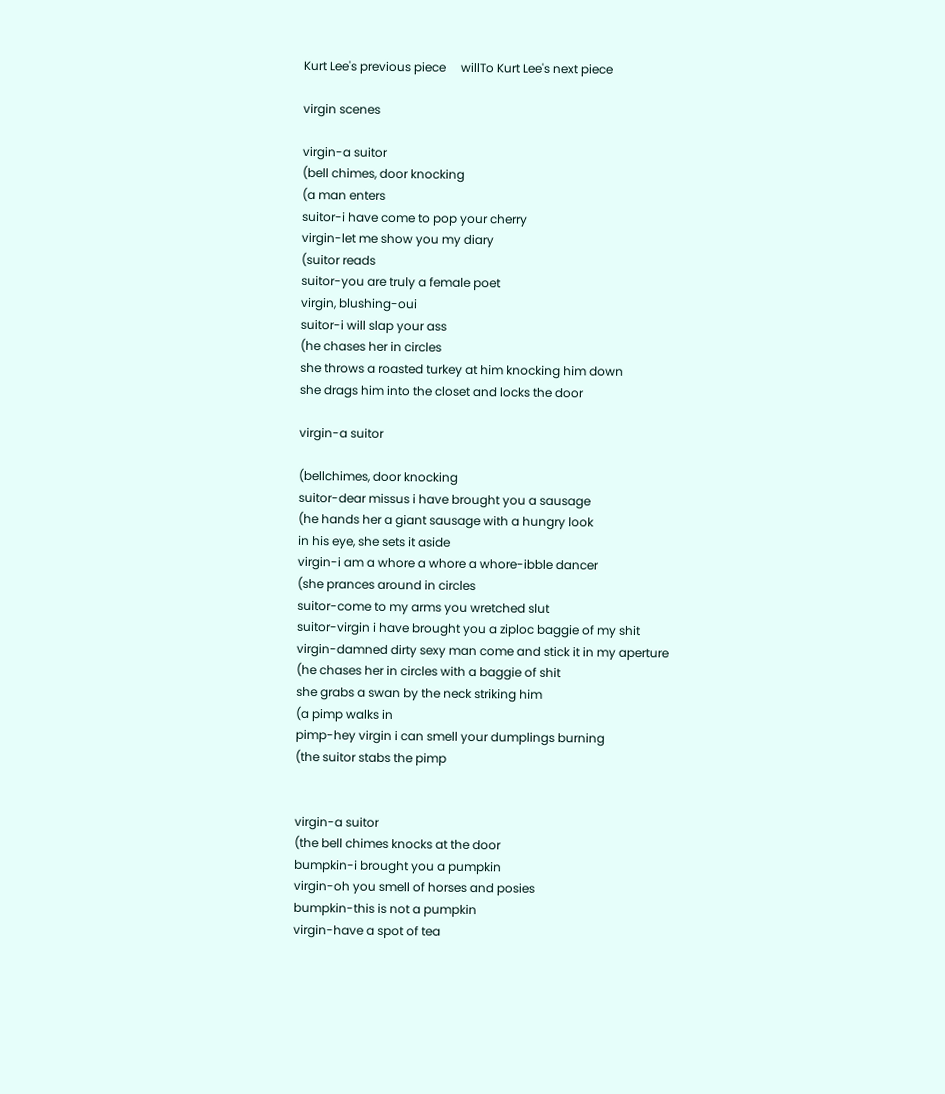Kurt Lee's previous piece     willTo Kurt Lee's next piece

virgin scenes

virgin-a suitor
(bell chimes, door knocking
(a man enters
suitor-i have come to pop your cherry
virgin-let me show you my diary
(suitor reads
suitor-you are truly a female poet
virgin, blushing-oui
suitor-i will slap your ass
(he chases her in circles
she throws a roasted turkey at him knocking him down
she drags him into the closet and locks the door

virgin-a suitor

(bellchimes, door knocking
suitor-dear missus i have brought you a sausage
(he hands her a giant sausage with a hungry look
in his eye, she sets it aside
virgin-i am a whore a whore a whore-ibble dancer
(she prances around in circles
suitor-come to my arms you wretched slut
suitor-virgin i have brought you a ziploc baggie of my shit
virgin-damned dirty sexy man come and stick it in my aperture
(he chases her in circles with a baggie of shit
she grabs a swan by the neck striking him
(a pimp walks in
pimp-hey virgin i can smell your dumplings burning
(the suitor stabs the pimp


virgin-a suitor
(the bell chimes knocks at the door
bumpkin-i brought you a pumpkin
virgin-oh you smell of horses and posies
bumpkin-this is not a pumpkin
virgin-have a spot of tea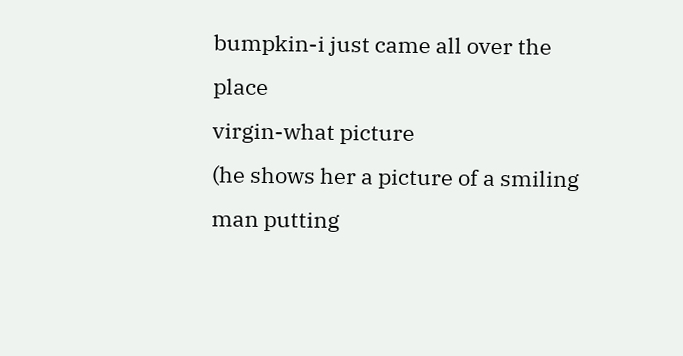bumpkin-i just came all over the place
virgin-what picture
(he shows her a picture of a smiling man putting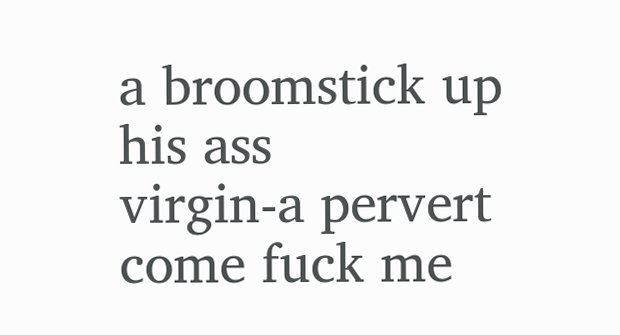a broomstick up his ass
virgin-a pervert come fuck me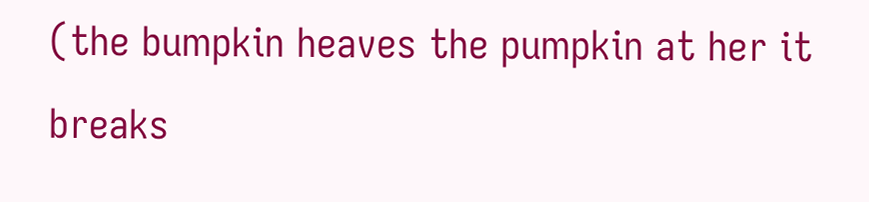(the bumpkin heaves the pumpkin at her it breaks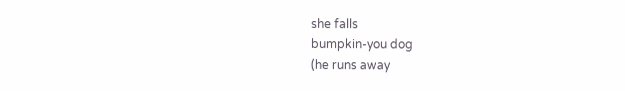she falls
bumpkin-you dog
(he runs away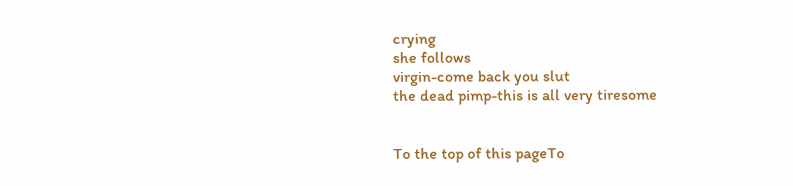crying
she follows
virgin-come back you slut
the dead pimp-this is all very tiresome


To the top of this pageTo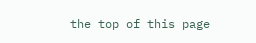the top of this page